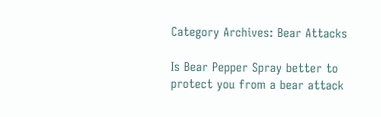Category Archives: Bear Attacks

Is Bear Pepper Spray better to protect you from a bear attack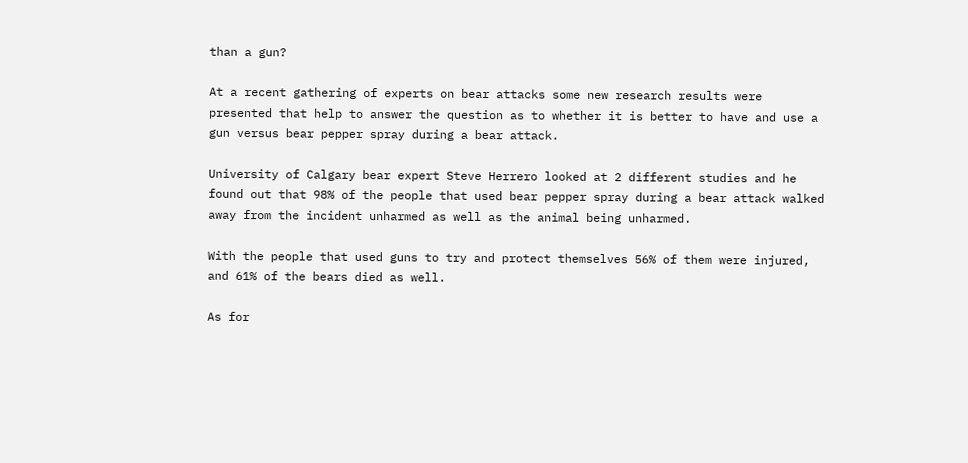than a gun?

At a recent gathering of experts on bear attacks some new research results were presented that help to answer the question as to whether it is better to have and use a gun versus bear pepper spray during a bear attack.

University of Calgary bear expert Steve Herrero looked at 2 different studies and he found out that 98% of the people that used bear pepper spray during a bear attack walked away from the incident unharmed as well as the animal being unharmed.

With the people that used guns to try and protect themselves 56% of them were injured, and 61% of the bears died as well.

As for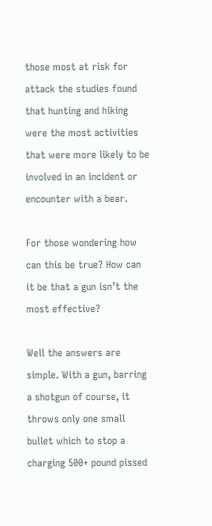those most at risk for attack the studies found that hunting and hiking were the most activities that were more likely to be involved in an incident or encounter with a bear.

For those wondering how can this be true? How can it be that a gun isn’t the most effective?

Well the answers are simple. With a gun, barring a shotgun of course, it throws only one small bullet which to stop a charging 500+ pound pissed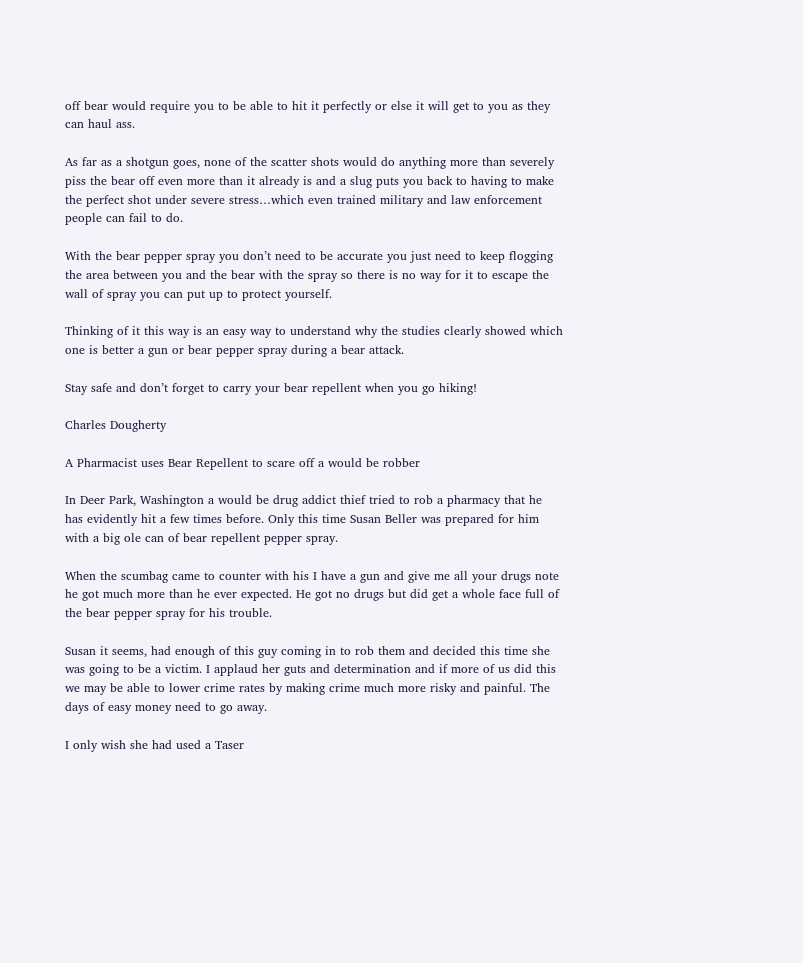off bear would require you to be able to hit it perfectly or else it will get to you as they can haul ass.

As far as a shotgun goes, none of the scatter shots would do anything more than severely piss the bear off even more than it already is and a slug puts you back to having to make the perfect shot under severe stress…which even trained military and law enforcement people can fail to do.

With the bear pepper spray you don’t need to be accurate you just need to keep flogging the area between you and the bear with the spray so there is no way for it to escape the wall of spray you can put up to protect yourself.

Thinking of it this way is an easy way to understand why the studies clearly showed which one is better a gun or bear pepper spray during a bear attack.

Stay safe and don’t forget to carry your bear repellent when you go hiking!

Charles Dougherty

A Pharmacist uses Bear Repellent to scare off a would be robber

In Deer Park, Washington a would be drug addict thief tried to rob a pharmacy that he has evidently hit a few times before. Only this time Susan Beller was prepared for him with a big ole can of bear repellent pepper spray.

When the scumbag came to counter with his I have a gun and give me all your drugs note he got much more than he ever expected. He got no drugs but did get a whole face full of the bear pepper spray for his trouble.

Susan it seems, had enough of this guy coming in to rob them and decided this time she was going to be a victim. I applaud her guts and determination and if more of us did this we may be able to lower crime rates by making crime much more risky and painful. The days of easy money need to go away.

I only wish she had used a Taser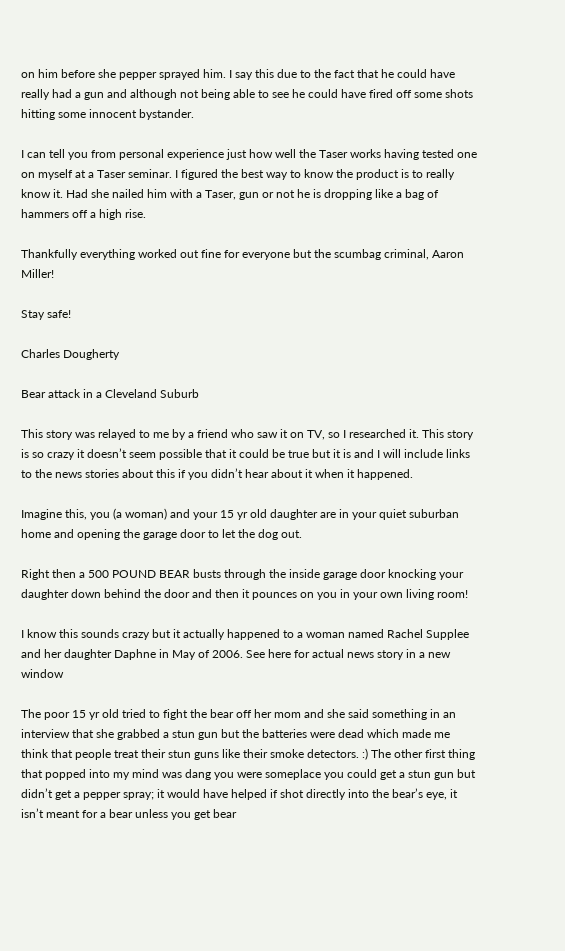on him before she pepper sprayed him. I say this due to the fact that he could have really had a gun and although not being able to see he could have fired off some shots hitting some innocent bystander.

I can tell you from personal experience just how well the Taser works having tested one on myself at a Taser seminar. I figured the best way to know the product is to really know it. Had she nailed him with a Taser, gun or not he is dropping like a bag of hammers off a high rise.

Thankfully everything worked out fine for everyone but the scumbag criminal, Aaron Miller!

Stay safe!

Charles Dougherty

Bear attack in a Cleveland Suburb

This story was relayed to me by a friend who saw it on TV, so I researched it. This story is so crazy it doesn’t seem possible that it could be true but it is and I will include links to the news stories about this if you didn’t hear about it when it happened.

Imagine this, you (a woman) and your 15 yr old daughter are in your quiet suburban home and opening the garage door to let the dog out.

Right then a 500 POUND BEAR busts through the inside garage door knocking your daughter down behind the door and then it pounces on you in your own living room!

I know this sounds crazy but it actually happened to a woman named Rachel Supplee and her daughter Daphne in May of 2006. See here for actual news story in a new window

The poor 15 yr old tried to fight the bear off her mom and she said something in an interview that she grabbed a stun gun but the batteries were dead which made me think that people treat their stun guns like their smoke detectors. :) The other first thing that popped into my mind was dang you were someplace you could get a stun gun but didn’t get a pepper spray; it would have helped if shot directly into the bear’s eye, it isn’t meant for a bear unless you get bear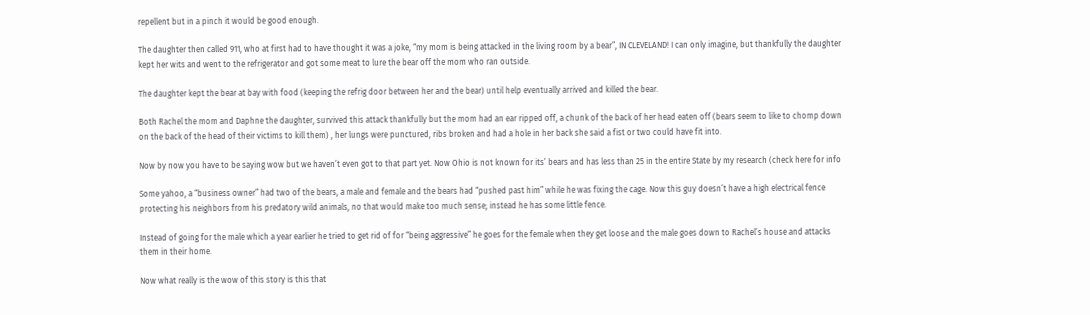repellent but in a pinch it would be good enough.

The daughter then called 911, who at first had to have thought it was a joke, “my mom is being attacked in the living room by a bear”, IN CLEVELAND! I can only imagine, but thankfully the daughter kept her wits and went to the refrigerator and got some meat to lure the bear off the mom who ran outside.

The daughter kept the bear at bay with food (keeping the refrig door between her and the bear) until help eventually arrived and killed the bear.

Both Rachel the mom and Daphne the daughter, survived this attack thankfully but the mom had an ear ripped off, a chunk of the back of her head eaten off (bears seem to like to chomp down on the back of the head of their victims to kill them) , her lungs were punctured, ribs broken and had a hole in her back she said a fist or two could have fit into.

Now by now you have to be saying wow but we haven’t even got to that part yet. Now Ohio is not known for its’ bears and has less than 25 in the entire State by my research (check here for info

Some yahoo, a “business owner” had two of the bears, a male and female and the bears had “pushed past him” while he was fixing the cage. Now this guy doesn’t have a high electrical fence protecting his neighbors from his predatory wild animals, no that would make too much sense; instead he has some little fence.

Instead of going for the male which a year earlier he tried to get rid of for “being aggressive” he goes for the female when they get loose and the male goes down to Rachel’s house and attacks them in their home.

Now what really is the wow of this story is this that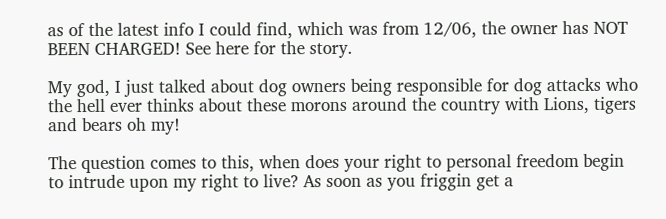as of the latest info I could find, which was from 12/06, the owner has NOT BEEN CHARGED! See here for the story.

My god, I just talked about dog owners being responsible for dog attacks who the hell ever thinks about these morons around the country with Lions, tigers and bears oh my!

The question comes to this, when does your right to personal freedom begin to intrude upon my right to live? As soon as you friggin get a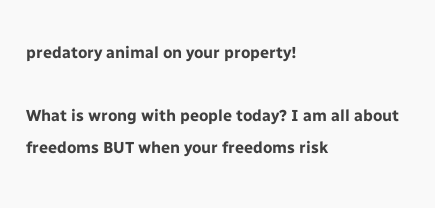predatory animal on your property!

What is wrong with people today? I am all about freedoms BUT when your freedoms risk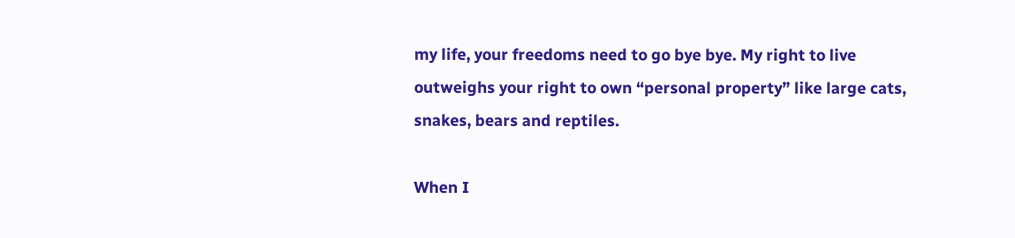my life, your freedoms need to go bye bye. My right to live outweighs your right to own “personal property” like large cats, snakes, bears and reptiles.

When I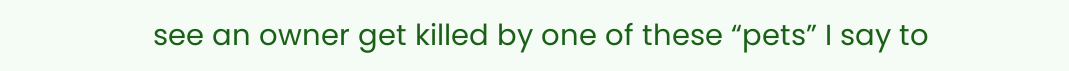see an owner get killed by one of these “pets” I say to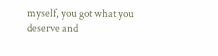myself, you got what you deserve and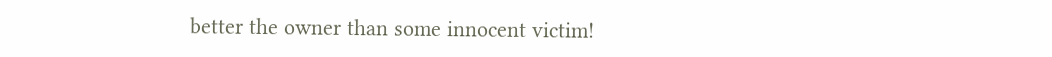better the owner than some innocent victim!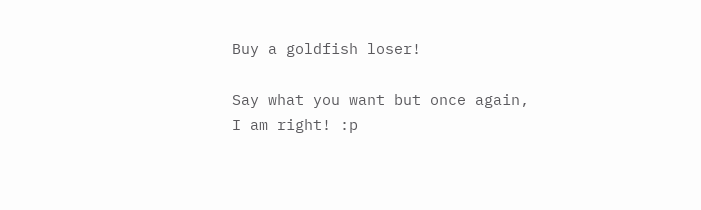Buy a goldfish loser!

Say what you want but once again, I am right! :p